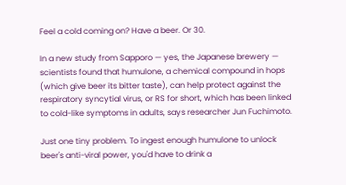Feel a cold coming on? Have a beer. Or 30.

In a new study from Sapporo — yes, the Japanese brewery — scientists found that humulone, a chemical compound in hops (which give beer its bitter taste), can help protect against the respiratory syncytial virus, or RS for short, which has been linked to cold-like symptoms in adults, says researcher Jun Fuchimoto.

Just one tiny problem. To ingest enough humulone to unlock beer's anti-viral power, you'd have to drink a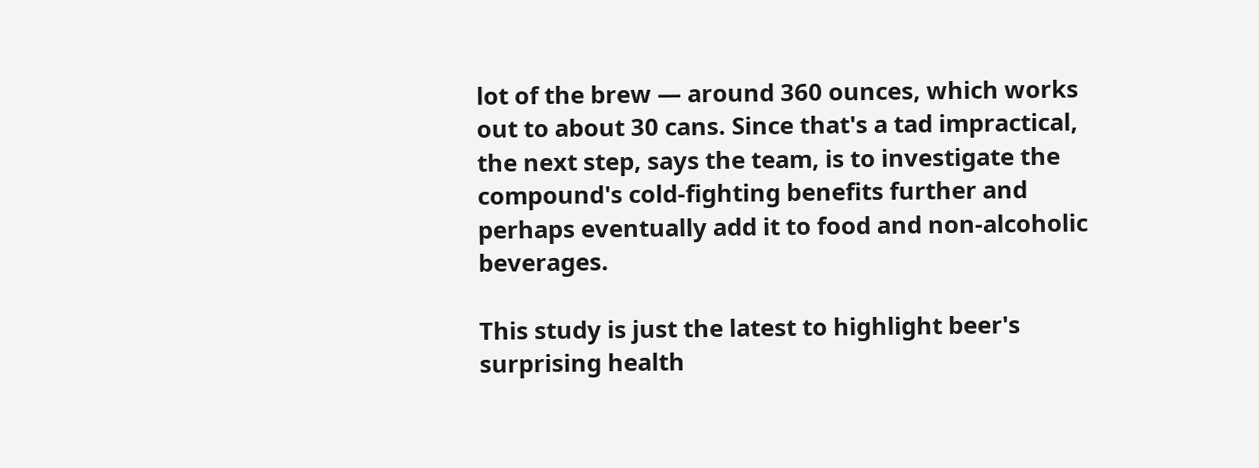lot of the brew — around 360 ounces, which works out to about 30 cans. Since that's a tad impractical, the next step, says the team, is to investigate the compound's cold-fighting benefits further and perhaps eventually add it to food and non-alcoholic beverages.

This study is just the latest to highlight beer's surprising health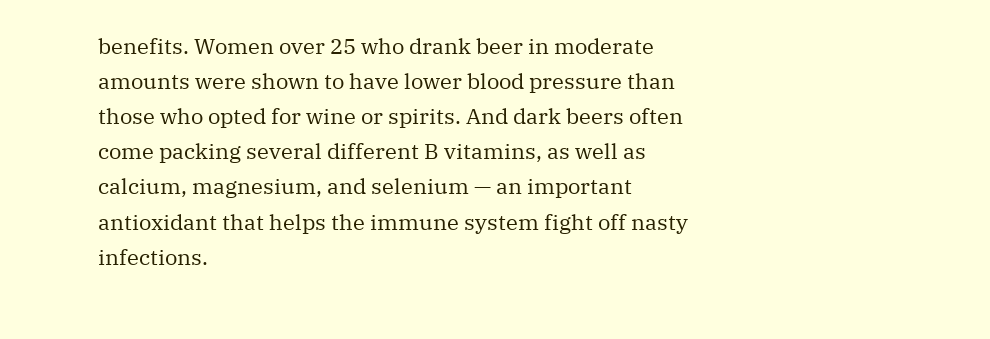benefits. Women over 25 who drank beer in moderate amounts were shown to have lower blood pressure than those who opted for wine or spirits. And dark beers often come packing several different B vitamins, as well as calcium, magnesium, and selenium — an important antioxidant that helps the immune system fight off nasty infections.